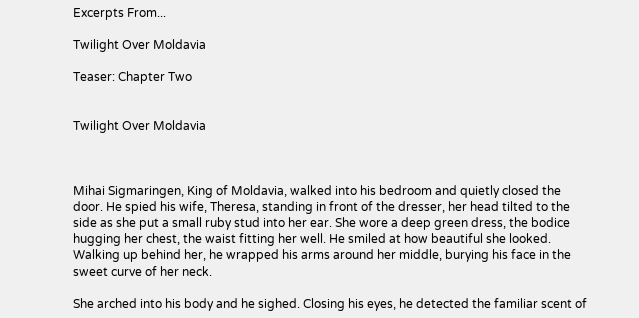Excerpts From...

Twilight Over Moldavia

Teaser: Chapter Two


Twilight Over Moldavia



Mihai Sigmaringen, King of Moldavia, walked into his bedroom and quietly closed the door. He spied his wife, Theresa, standing in front of the dresser, her head tilted to the side as she put a small ruby stud into her ear. She wore a deep green dress, the bodice hugging her chest, the waist fitting her well. He smiled at how beautiful she looked. Walking up behind her, he wrapped his arms around her middle, burying his face in the sweet curve of her neck.

She arched into his body and he sighed. Closing his eyes, he detected the familiar scent of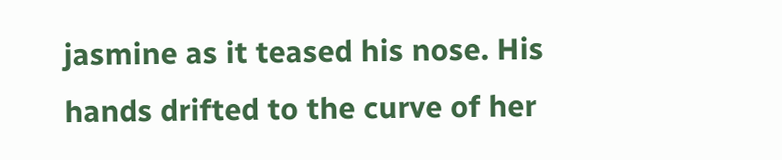jasmine as it teased his nose. His hands drifted to the curve of her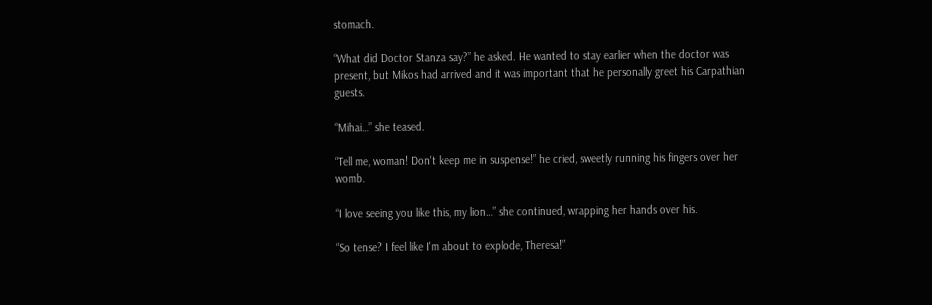stomach.

“What did Doctor Stanza say?” he asked. He wanted to stay earlier when the doctor was present, but Mikos had arrived and it was important that he personally greet his Carpathian guests.

“Mihai…” she teased.

“Tell me, woman! Don't keep me in suspense!” he cried, sweetly running his fingers over her womb.

“I love seeing you like this, my lion…” she continued, wrapping her hands over his.

“So tense? I feel like I'm about to explode, Theresa!”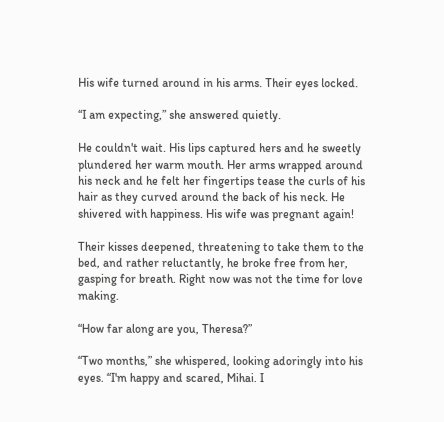His wife turned around in his arms. Their eyes locked.

“I am expecting,” she answered quietly.

He couldn't wait. His lips captured hers and he sweetly plundered her warm mouth. Her arms wrapped around his neck and he felt her fingertips tease the curls of his hair as they curved around the back of his neck. He shivered with happiness. His wife was pregnant again!

Their kisses deepened, threatening to take them to the bed, and rather reluctantly, he broke free from her, gasping for breath. Right now was not the time for love making.

“How far along are you, Theresa?”

“Two months,” she whispered, looking adoringly into his eyes. “I'm happy and scared, Mihai. I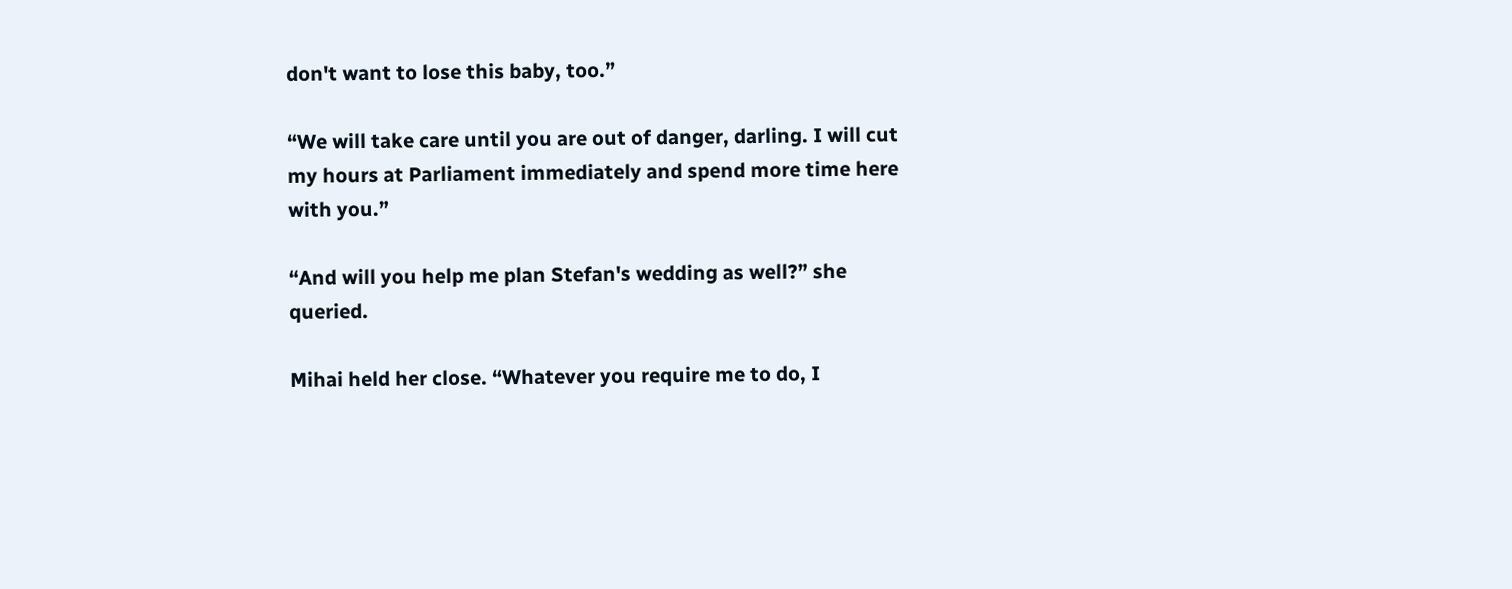don't want to lose this baby, too.”

“We will take care until you are out of danger, darling. I will cut my hours at Parliament immediately and spend more time here with you.”

“And will you help me plan Stefan's wedding as well?” she queried.

Mihai held her close. “Whatever you require me to do, I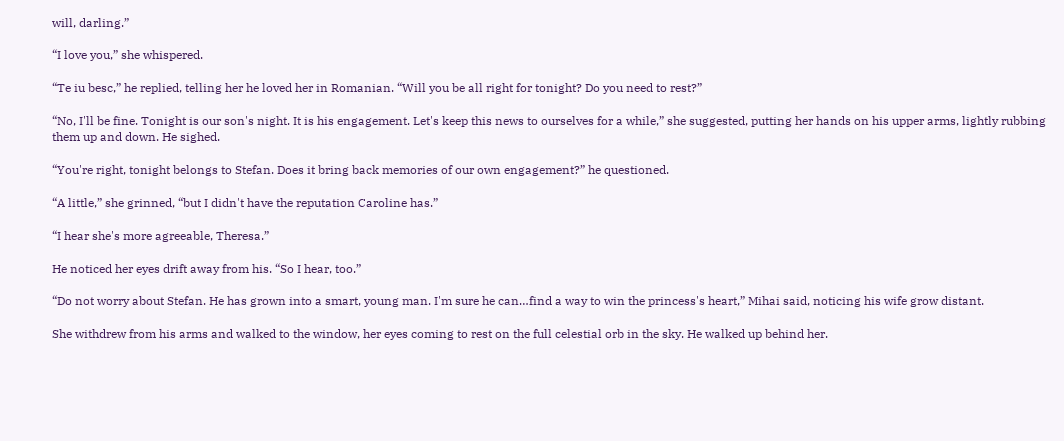will, darling.”

“I love you,” she whispered.

“Te iu besc,” he replied, telling her he loved her in Romanian. “Will you be all right for tonight? Do you need to rest?”

“No, I'll be fine. Tonight is our son's night. It is his engagement. Let's keep this news to ourselves for a while,” she suggested, putting her hands on his upper arms, lightly rubbing them up and down. He sighed.

“You're right, tonight belongs to Stefan. Does it bring back memories of our own engagement?” he questioned.

“A little,” she grinned, “but I didn't have the reputation Caroline has.”

“I hear she's more agreeable, Theresa.”

He noticed her eyes drift away from his. “So I hear, too.”

“Do not worry about Stefan. He has grown into a smart, young man. I'm sure he can…find a way to win the princess's heart,” Mihai said, noticing his wife grow distant.

She withdrew from his arms and walked to the window, her eyes coming to rest on the full celestial orb in the sky. He walked up behind her.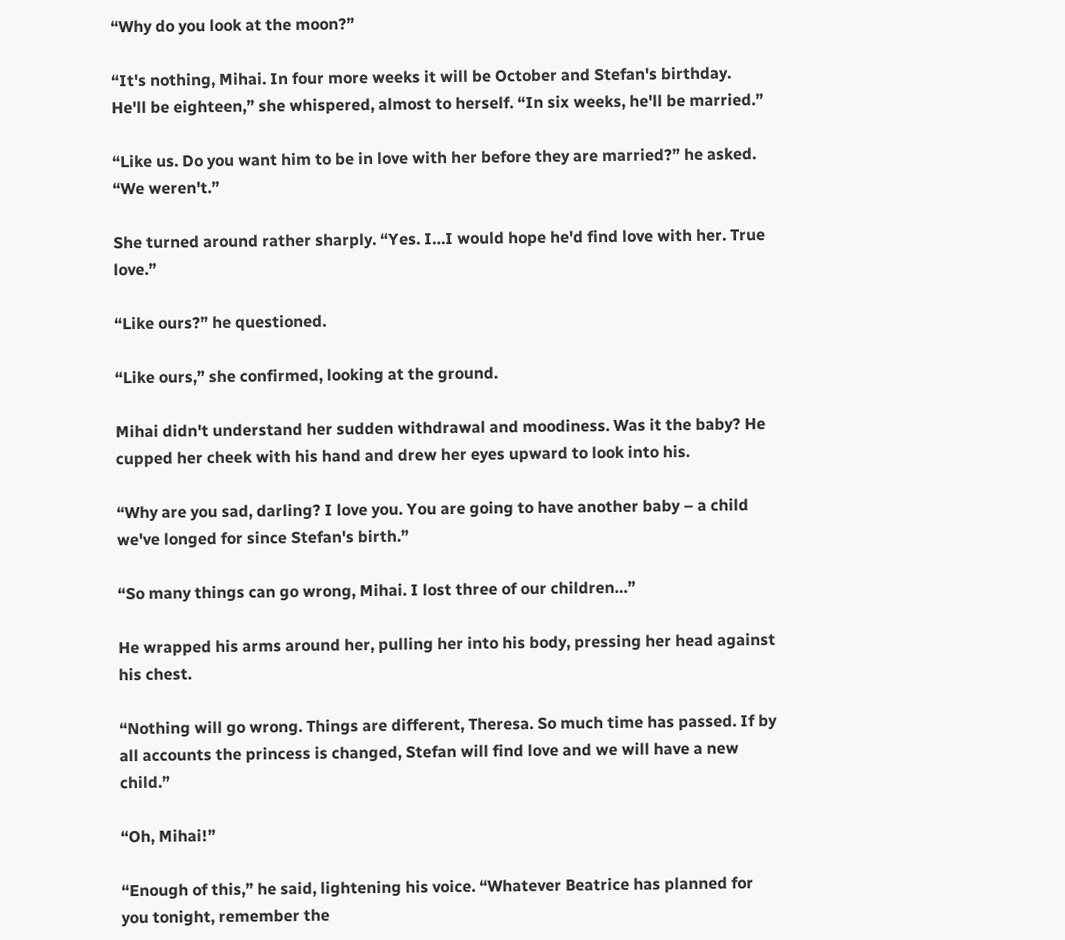“Why do you look at the moon?”

“It's nothing, Mihai. In four more weeks it will be October and Stefan's birthday. He'll be eighteen,” she whispered, almost to herself. “In six weeks, he'll be married.”

“Like us. Do you want him to be in love with her before they are married?” he asked. “We weren't.”

She turned around rather sharply. “Yes. I…I would hope he'd find love with her. True love.”

“Like ours?” he questioned.

“Like ours,” she confirmed, looking at the ground.

Mihai didn't understand her sudden withdrawal and moodiness. Was it the baby? He cupped her cheek with his hand and drew her eyes upward to look into his.

“Why are you sad, darling? I love you. You are going to have another baby – a child we've longed for since Stefan's birth.”

“So many things can go wrong, Mihai. I lost three of our children…”

He wrapped his arms around her, pulling her into his body, pressing her head against his chest.

“Nothing will go wrong. Things are different, Theresa. So much time has passed. If by all accounts the princess is changed, Stefan will find love and we will have a new child.”

“Oh, Mihai!”

“Enough of this,” he said, lightening his voice. “Whatever Beatrice has planned for you tonight, remember the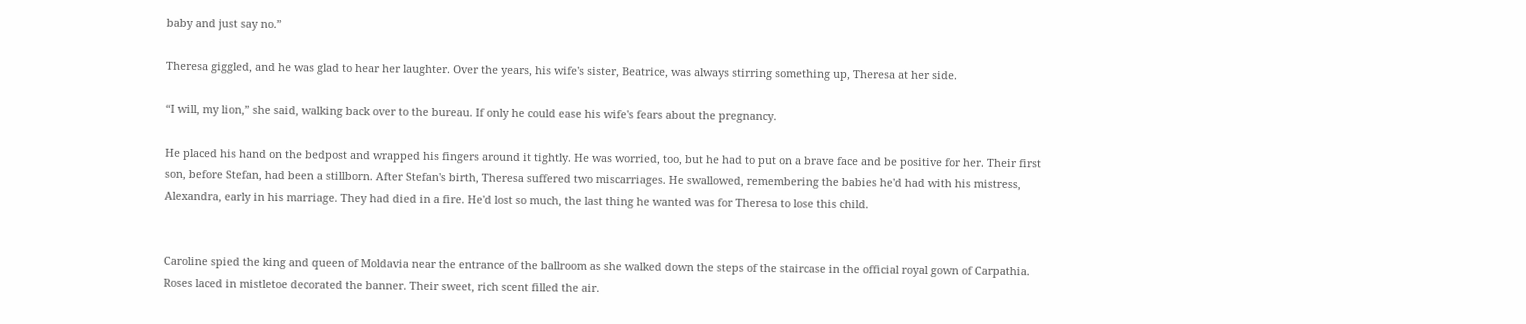baby and just say no.”

Theresa giggled, and he was glad to hear her laughter. Over the years, his wife's sister, Beatrice, was always stirring something up, Theresa at her side.

“I will, my lion,” she said, walking back over to the bureau. If only he could ease his wife's fears about the pregnancy.

He placed his hand on the bedpost and wrapped his fingers around it tightly. He was worried, too, but he had to put on a brave face and be positive for her. Their first son, before Stefan, had been a stillborn. After Stefan's birth, Theresa suffered two miscarriages. He swallowed, remembering the babies he'd had with his mistress, Alexandra, early in his marriage. They had died in a fire. He'd lost so much, the last thing he wanted was for Theresa to lose this child.


Caroline spied the king and queen of Moldavia near the entrance of the ballroom as she walked down the steps of the staircase in the official royal gown of Carpathia. Roses laced in mistletoe decorated the banner. Their sweet, rich scent filled the air.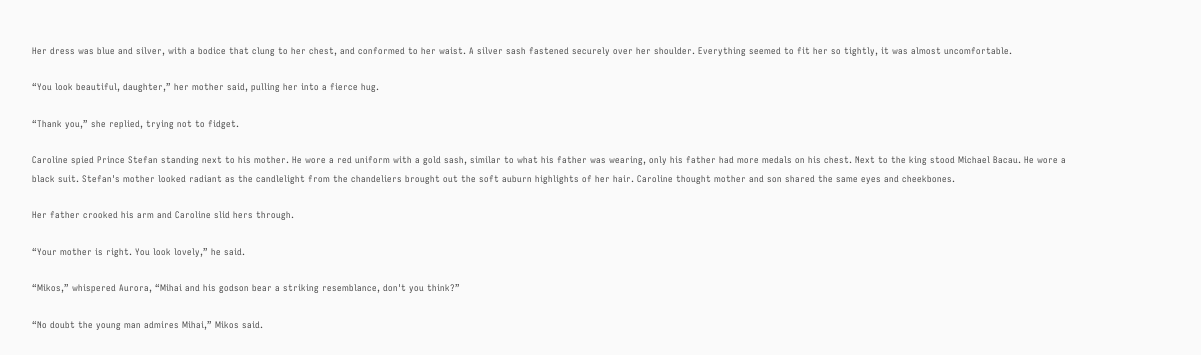Her dress was blue and silver, with a bodice that clung to her chest, and conformed to her waist. A silver sash fastened securely over her shoulder. Everything seemed to fit her so tightly, it was almost uncomfortable.

“You look beautiful, daughter,” her mother said, pulling her into a fierce hug.

“Thank you,” she replied, trying not to fidget.

Caroline spied Prince Stefan standing next to his mother. He wore a red uniform with a gold sash, similar to what his father was wearing, only his father had more medals on his chest. Next to the king stood Michael Bacau. He wore a black suit. Stefan's mother looked radiant as the candlelight from the chandeliers brought out the soft auburn highlights of her hair. Caroline thought mother and son shared the same eyes and cheekbones.

Her father crooked his arm and Caroline slid hers through.

“Your mother is right. You look lovely,” he said.

“Mikos,” whispered Aurora, “Mihai and his godson bear a striking resemblance, don't you think?”

“No doubt the young man admires Mihai,” Mikos said.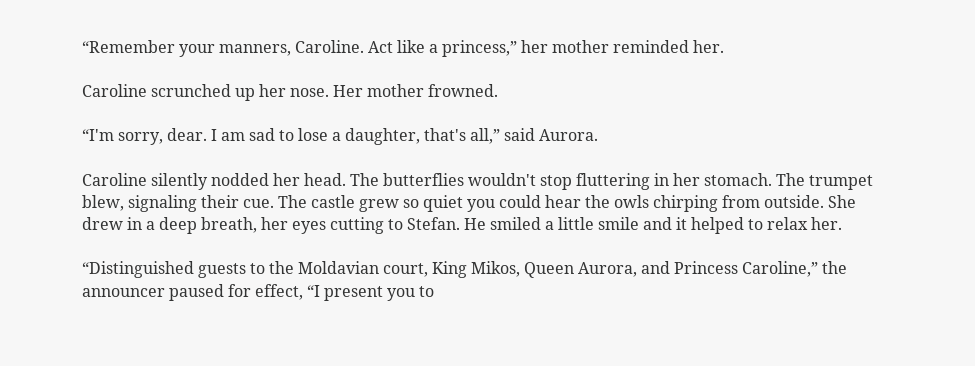“Remember your manners, Caroline. Act like a princess,” her mother reminded her.

Caroline scrunched up her nose. Her mother frowned.

“I'm sorry, dear. I am sad to lose a daughter, that's all,” said Aurora.

Caroline silently nodded her head. The butterflies wouldn't stop fluttering in her stomach. The trumpet blew, signaling their cue. The castle grew so quiet you could hear the owls chirping from outside. She drew in a deep breath, her eyes cutting to Stefan. He smiled a little smile and it helped to relax her.

“Distinguished guests to the Moldavian court, King Mikos, Queen Aurora, and Princess Caroline,” the announcer paused for effect, “I present you to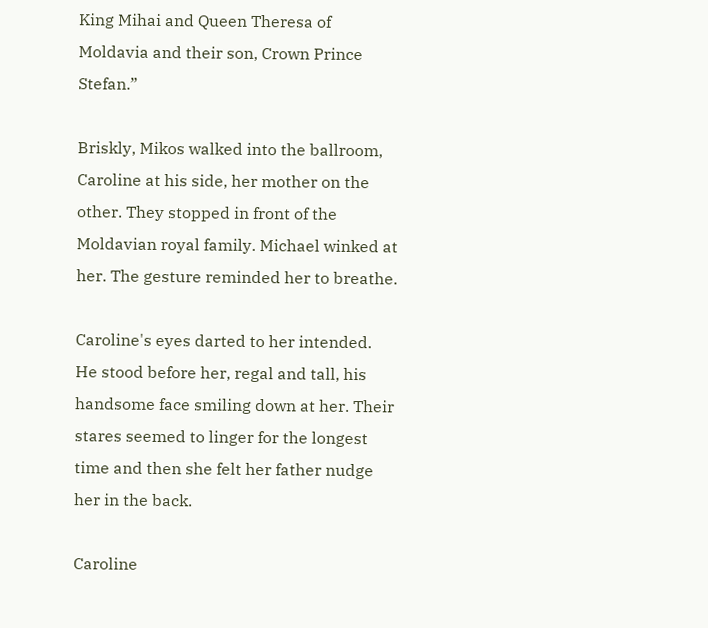King Mihai and Queen Theresa of Moldavia and their son, Crown Prince Stefan.”

Briskly, Mikos walked into the ballroom, Caroline at his side, her mother on the other. They stopped in front of the Moldavian royal family. Michael winked at her. The gesture reminded her to breathe.

Caroline's eyes darted to her intended. He stood before her, regal and tall, his handsome face smiling down at her. Their stares seemed to linger for the longest time and then she felt her father nudge her in the back.

Caroline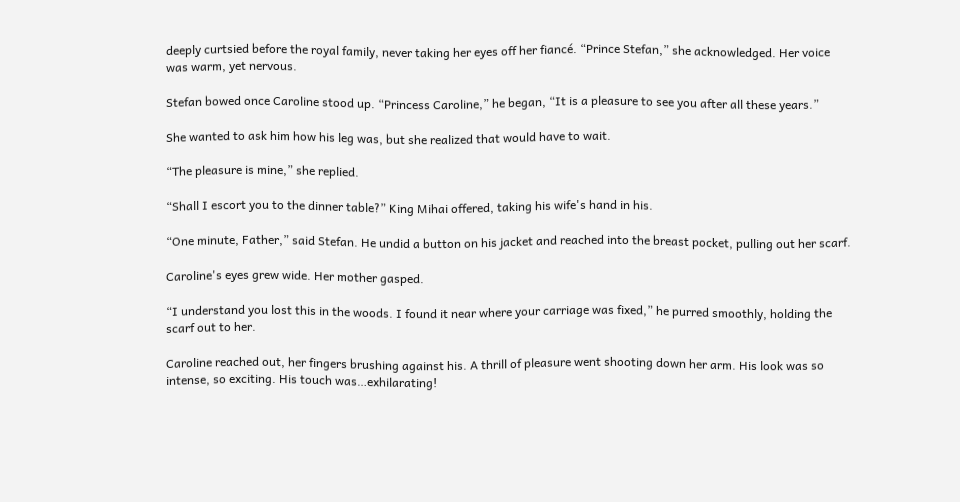deeply curtsied before the royal family, never taking her eyes off her fiancé. “Prince Stefan,” she acknowledged. Her voice was warm, yet nervous.

Stefan bowed once Caroline stood up. “Princess Caroline,” he began, “It is a pleasure to see you after all these years.”

She wanted to ask him how his leg was, but she realized that would have to wait.

“The pleasure is mine,” she replied.

“Shall I escort you to the dinner table?” King Mihai offered, taking his wife's hand in his.

“One minute, Father,” said Stefan. He undid a button on his jacket and reached into the breast pocket, pulling out her scarf.

Caroline's eyes grew wide. Her mother gasped.

“I understand you lost this in the woods. I found it near where your carriage was fixed,” he purred smoothly, holding the scarf out to her.

Caroline reached out, her fingers brushing against his. A thrill of pleasure went shooting down her arm. His look was so intense, so exciting. His touch was…exhilarating!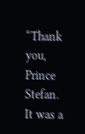“Thank you, Prince Stefan. It was a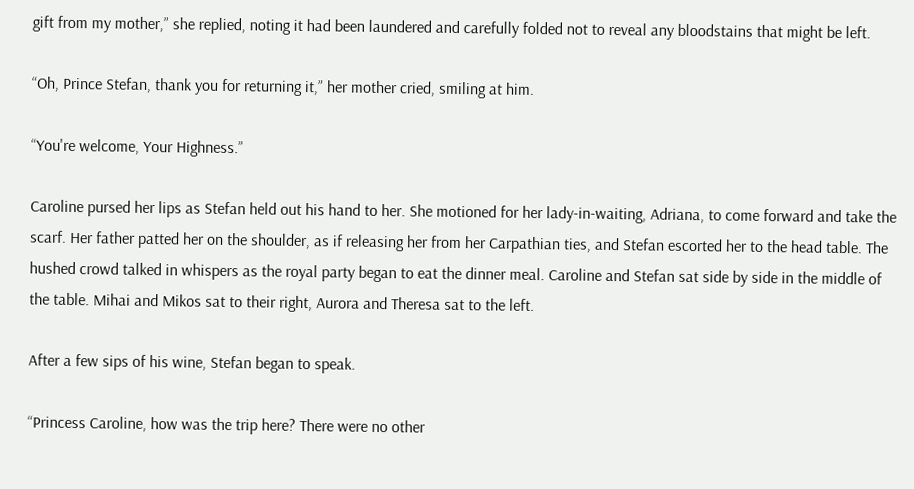gift from my mother,” she replied, noting it had been laundered and carefully folded not to reveal any bloodstains that might be left.

“Oh, Prince Stefan, thank you for returning it,” her mother cried, smiling at him.

“You're welcome, Your Highness.”

Caroline pursed her lips as Stefan held out his hand to her. She motioned for her lady-in-waiting, Adriana, to come forward and take the scarf. Her father patted her on the shoulder, as if releasing her from her Carpathian ties, and Stefan escorted her to the head table. The hushed crowd talked in whispers as the royal party began to eat the dinner meal. Caroline and Stefan sat side by side in the middle of the table. Mihai and Mikos sat to their right, Aurora and Theresa sat to the left.

After a few sips of his wine, Stefan began to speak.

“Princess Caroline, how was the trip here? There were no other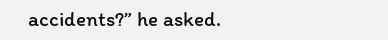accidents?” he asked.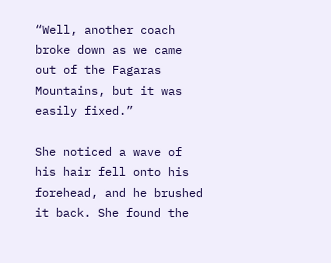“Well, another coach broke down as we came out of the Fagaras Mountains, but it was easily fixed.”

She noticed a wave of his hair fell onto his forehead, and he brushed it back. She found the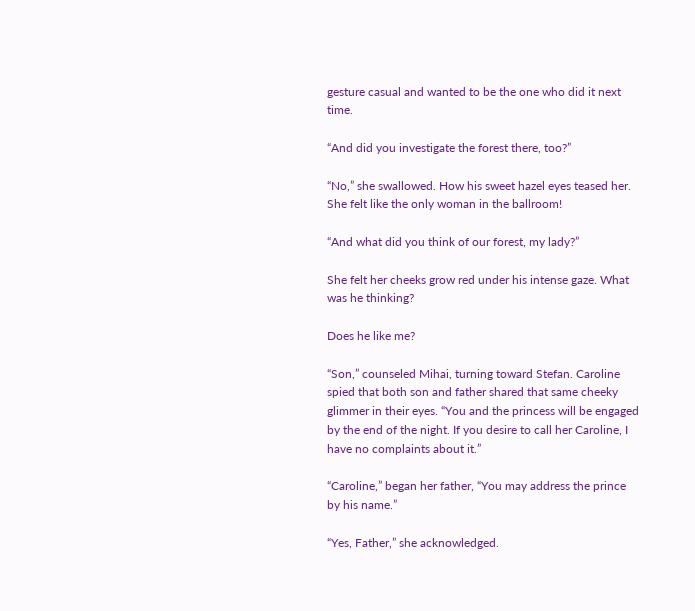gesture casual and wanted to be the one who did it next time.

“And did you investigate the forest there, too?”

“No,” she swallowed. How his sweet hazel eyes teased her. She felt like the only woman in the ballroom!

“And what did you think of our forest, my lady?”

She felt her cheeks grow red under his intense gaze. What was he thinking?

Does he like me?

“Son,” counseled Mihai, turning toward Stefan. Caroline spied that both son and father shared that same cheeky glimmer in their eyes. “You and the princess will be engaged by the end of the night. If you desire to call her Caroline, I have no complaints about it.”

“Caroline,” began her father, “You may address the prince by his name.”

“Yes, Father,” she acknowledged.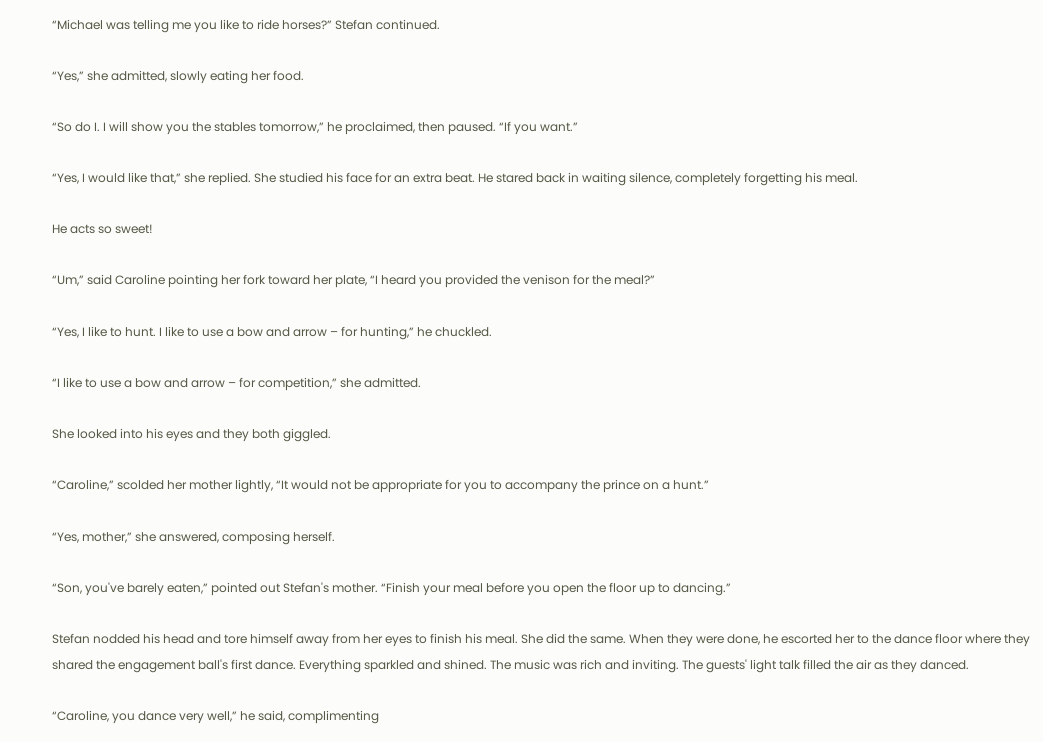“Michael was telling me you like to ride horses?” Stefan continued.

“Yes,” she admitted, slowly eating her food.

“So do I. I will show you the stables tomorrow,” he proclaimed, then paused. “If you want.”

“Yes, I would like that,” she replied. She studied his face for an extra beat. He stared back in waiting silence, completely forgetting his meal.

He acts so sweet!

“Um,” said Caroline pointing her fork toward her plate, “I heard you provided the venison for the meal?”

“Yes, I like to hunt. I like to use a bow and arrow – for hunting,” he chuckled.

“I like to use a bow and arrow – for competition,” she admitted.

She looked into his eyes and they both giggled.

“Caroline,” scolded her mother lightly, “It would not be appropriate for you to accompany the prince on a hunt.”

“Yes, mother,” she answered, composing herself.

“Son, you've barely eaten,” pointed out Stefan's mother. “Finish your meal before you open the floor up to dancing.”

Stefan nodded his head and tore himself away from her eyes to finish his meal. She did the same. When they were done, he escorted her to the dance floor where they shared the engagement ball's first dance. Everything sparkled and shined. The music was rich and inviting. The guests' light talk filled the air as they danced.

“Caroline, you dance very well,” he said, complimenting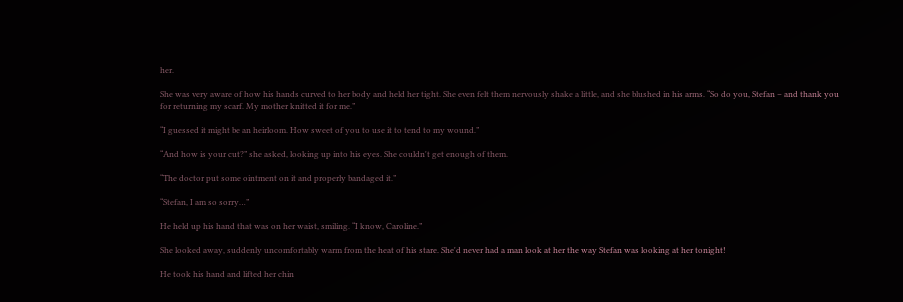her.

She was very aware of how his hands curved to her body and held her tight. She even felt them nervously shake a little, and she blushed in his arms. “So do you, Stefan – and thank you for returning my scarf. My mother knitted it for me.”

“I guessed it might be an heirloom. How sweet of you to use it to tend to my wound.”

“And how is your cut?” she asked, looking up into his eyes. She couldn't get enough of them.

“The doctor put some ointment on it and properly bandaged it.”

“Stefan, I am so sorry…”

He held up his hand that was on her waist, smiling. “I know, Caroline.”

She looked away, suddenly uncomfortably warm from the heat of his stare. She'd never had a man look at her the way Stefan was looking at her tonight!

He took his hand and lifted her chin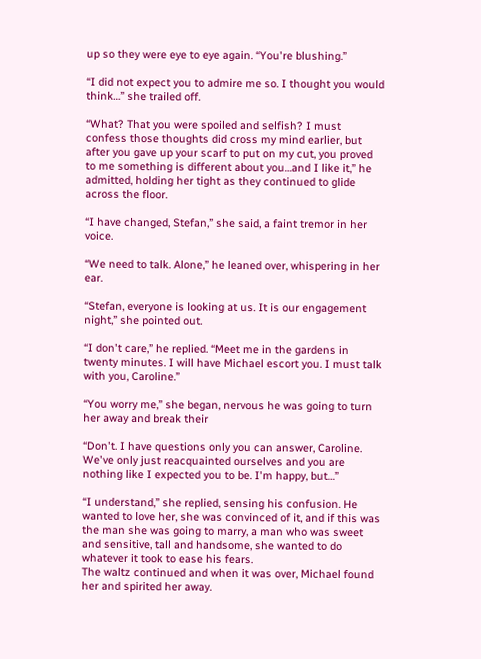up so they were eye to eye again. “You're blushing.”

“I did not expect you to admire me so. I thought you would think…” she trailed off.

“What? That you were spoiled and selfish? I must confess those thoughts did cross my mind earlier, but after you gave up your scarf to put on my cut, you proved to me something is different about you…and I like it,” he admitted, holding her tight as they continued to glide across the floor.

“I have changed, Stefan,” she said, a faint tremor in her voice.

“We need to talk. Alone,” he leaned over, whispering in her ear.

“Stefan, everyone is looking at us. It is our engagement night,” she pointed out.

“I don't care,” he replied. “Meet me in the gardens in twenty minutes. I will have Michael escort you. I must talk with you, Caroline.”

“You worry me,” she began, nervous he was going to turn her away and break their

“Don't. I have questions only you can answer, Caroline. We've only just reacquainted ourselves and you are nothing like I expected you to be. I'm happy, but…”

“I understand,” she replied, sensing his confusion. He wanted to love her, she was convinced of it, and if this was the man she was going to marry, a man who was sweet and sensitive, tall and handsome, she wanted to do whatever it took to ease his fears.
The waltz continued and when it was over, Michael found her and spirited her away.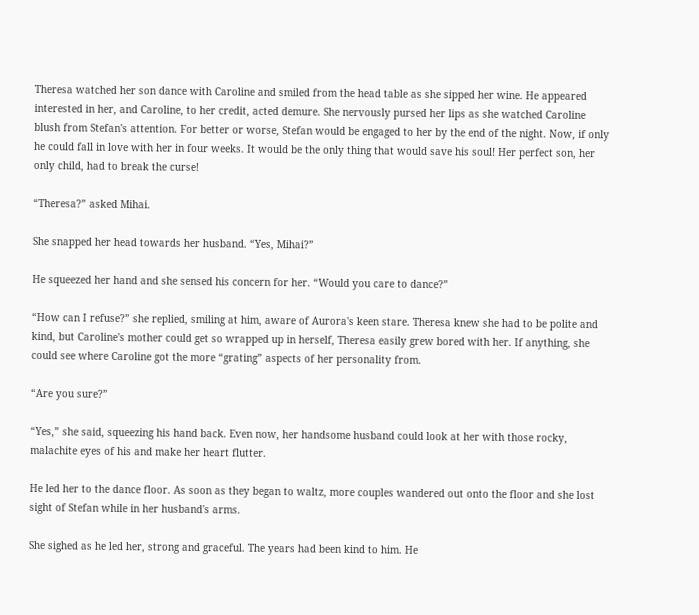Theresa watched her son dance with Caroline and smiled from the head table as she sipped her wine. He appeared interested in her, and Caroline, to her credit, acted demure. She nervously pursed her lips as she watched Caroline blush from Stefan's attention. For better or worse, Stefan would be engaged to her by the end of the night. Now, if only he could fall in love with her in four weeks. It would be the only thing that would save his soul! Her perfect son, her only child, had to break the curse!

“Theresa?” asked Mihai.

She snapped her head towards her husband. “Yes, Mihai?”

He squeezed her hand and she sensed his concern for her. “Would you care to dance?”

“How can I refuse?” she replied, smiling at him, aware of Aurora's keen stare. Theresa knew she had to be polite and kind, but Caroline's mother could get so wrapped up in herself, Theresa easily grew bored with her. If anything, she could see where Caroline got the more “grating” aspects of her personality from.

“Are you sure?”

“Yes,” she said, squeezing his hand back. Even now, her handsome husband could look at her with those rocky, malachite eyes of his and make her heart flutter.

He led her to the dance floor. As soon as they began to waltz, more couples wandered out onto the floor and she lost sight of Stefan while in her husband's arms.

She sighed as he led her, strong and graceful. The years had been kind to him. He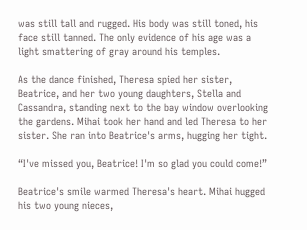was still tall and rugged. His body was still toned, his face still tanned. The only evidence of his age was a light smattering of gray around his temples.

As the dance finished, Theresa spied her sister, Beatrice, and her two young daughters, Stella and Cassandra, standing next to the bay window overlooking the gardens. Mihai took her hand and led Theresa to her sister. She ran into Beatrice's arms, hugging her tight.

“I've missed you, Beatrice! I'm so glad you could come!”

Beatrice's smile warmed Theresa's heart. Mihai hugged his two young nieces,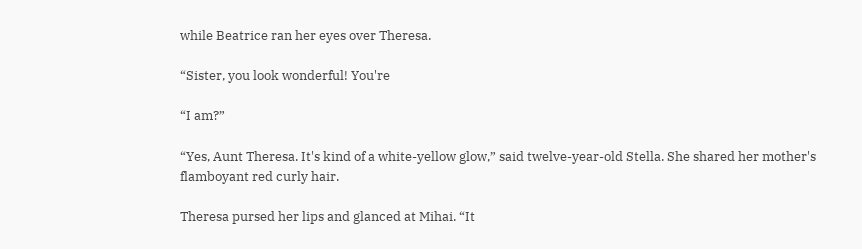while Beatrice ran her eyes over Theresa.

“Sister, you look wonderful! You're

“I am?”

“Yes, Aunt Theresa. It's kind of a white-yellow glow,” said twelve-year-old Stella. She shared her mother's flamboyant red curly hair.

Theresa pursed her lips and glanced at Mihai. “It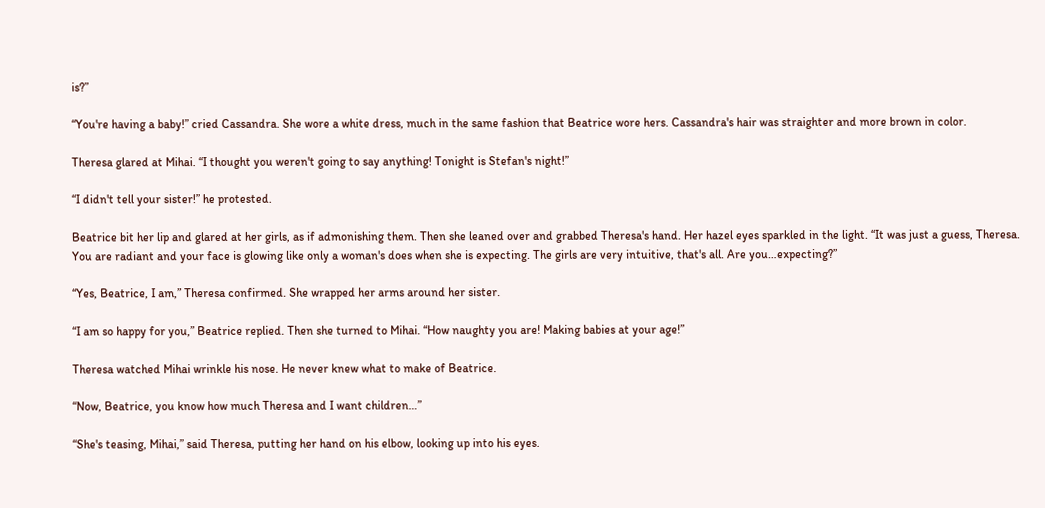is?”

“You're having a baby!” cried Cassandra. She wore a white dress, much in the same fashion that Beatrice wore hers. Cassandra's hair was straighter and more brown in color.

Theresa glared at Mihai. “I thought you weren't going to say anything! Tonight is Stefan's night!”

“I didn't tell your sister!” he protested.

Beatrice bit her lip and glared at her girls, as if admonishing them. Then she leaned over and grabbed Theresa's hand. Her hazel eyes sparkled in the light. “It was just a guess, Theresa. You are radiant and your face is glowing like only a woman's does when she is expecting. The girls are very intuitive, that's all. Are you…expecting?”

“Yes, Beatrice, I am,” Theresa confirmed. She wrapped her arms around her sister.

“I am so happy for you,” Beatrice replied. Then she turned to Mihai. “How naughty you are! Making babies at your age!”

Theresa watched Mihai wrinkle his nose. He never knew what to make of Beatrice.

“Now, Beatrice, you know how much Theresa and I want children…”

“She's teasing, Mihai,” said Theresa, putting her hand on his elbow, looking up into his eyes.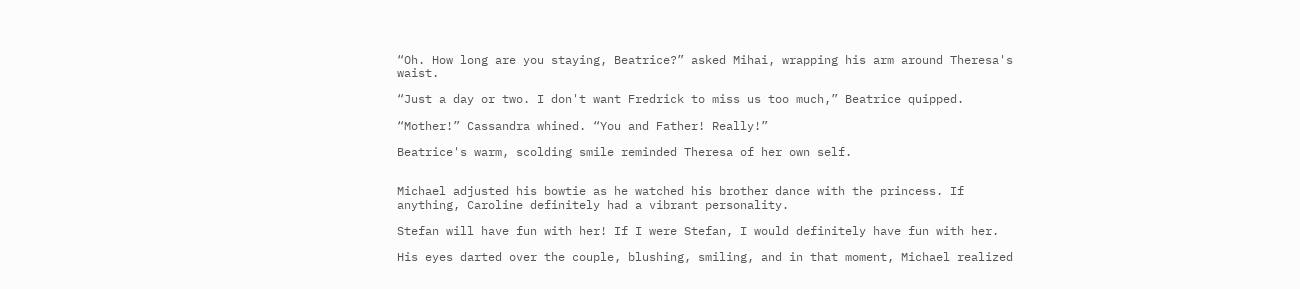“Oh. How long are you staying, Beatrice?” asked Mihai, wrapping his arm around Theresa's waist.

“Just a day or two. I don't want Fredrick to miss us too much,” Beatrice quipped.

“Mother!” Cassandra whined. “You and Father! Really!”

Beatrice's warm, scolding smile reminded Theresa of her own self.


Michael adjusted his bowtie as he watched his brother dance with the princess. If anything, Caroline definitely had a vibrant personality.

Stefan will have fun with her! If I were Stefan, I would definitely have fun with her.

His eyes darted over the couple, blushing, smiling, and in that moment, Michael realized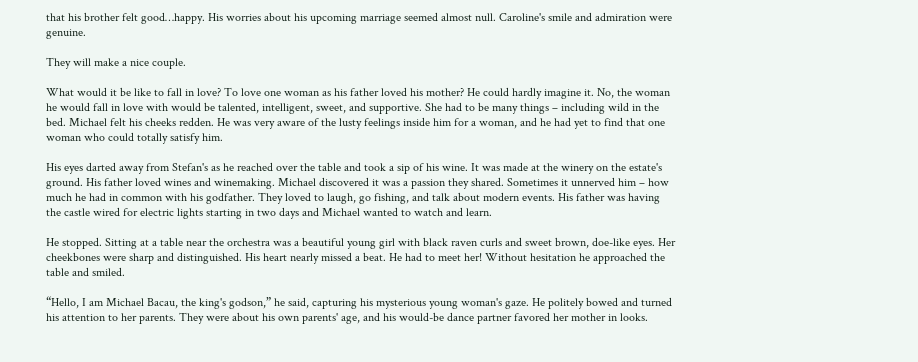that his brother felt good…happy. His worries about his upcoming marriage seemed almost null. Caroline's smile and admiration were genuine.

They will make a nice couple.

What would it be like to fall in love? To love one woman as his father loved his mother? He could hardly imagine it. No, the woman he would fall in love with would be talented, intelligent, sweet, and supportive. She had to be many things – including wild in the bed. Michael felt his cheeks redden. He was very aware of the lusty feelings inside him for a woman, and he had yet to find that one woman who could totally satisfy him.

His eyes darted away from Stefan's as he reached over the table and took a sip of his wine. It was made at the winery on the estate's ground. His father loved wines and winemaking. Michael discovered it was a passion they shared. Sometimes it unnerved him – how much he had in common with his godfather. They loved to laugh, go fishing, and talk about modern events. His father was having the castle wired for electric lights starting in two days and Michael wanted to watch and learn.

He stopped. Sitting at a table near the orchestra was a beautiful young girl with black raven curls and sweet brown, doe-like eyes. Her cheekbones were sharp and distinguished. His heart nearly missed a beat. He had to meet her! Without hesitation he approached the table and smiled.

“Hello, I am Michael Bacau, the king's godson,” he said, capturing his mysterious young woman's gaze. He politely bowed and turned his attention to her parents. They were about his own parents' age, and his would-be dance partner favored her mother in looks.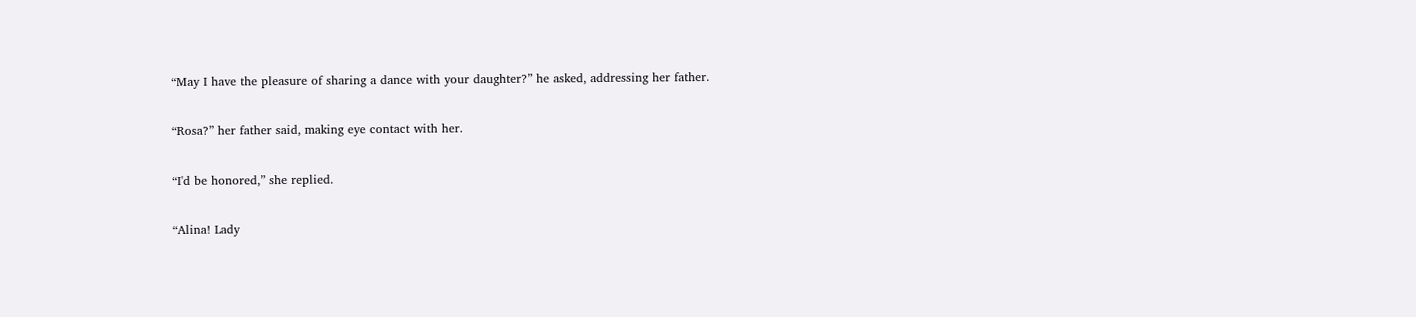“May I have the pleasure of sharing a dance with your daughter?” he asked, addressing her father.

“Rosa?” her father said, making eye contact with her.

“I'd be honored,” she replied.

“Alina! Lady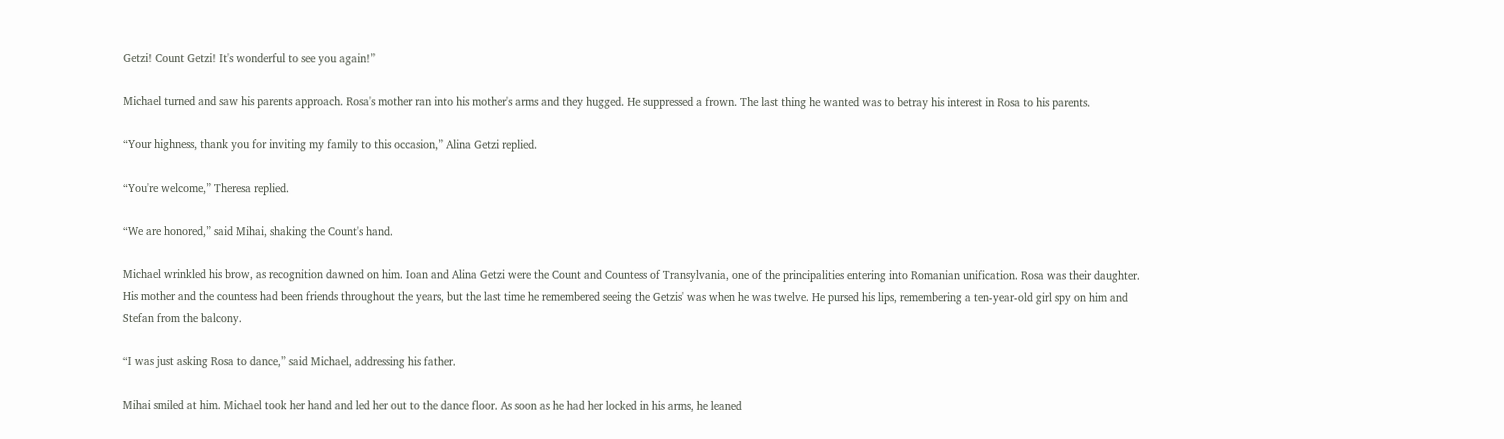Getzi! Count Getzi! It's wonderful to see you again!”

Michael turned and saw his parents approach. Rosa's mother ran into his mother's arms and they hugged. He suppressed a frown. The last thing he wanted was to betray his interest in Rosa to his parents.

“Your highness, thank you for inviting my family to this occasion,” Alina Getzi replied.

“You're welcome,” Theresa replied.

“We are honored,” said Mihai, shaking the Count's hand.

Michael wrinkled his brow, as recognition dawned on him. Ioan and Alina Getzi were the Count and Countess of Transylvania, one of the principalities entering into Romanian unification. Rosa was their daughter. His mother and the countess had been friends throughout the years, but the last time he remembered seeing the Getzis' was when he was twelve. He pursed his lips, remembering a ten-year-old girl spy on him and Stefan from the balcony.

“I was just asking Rosa to dance,” said Michael, addressing his father.

Mihai smiled at him. Michael took her hand and led her out to the dance floor. As soon as he had her locked in his arms, he leaned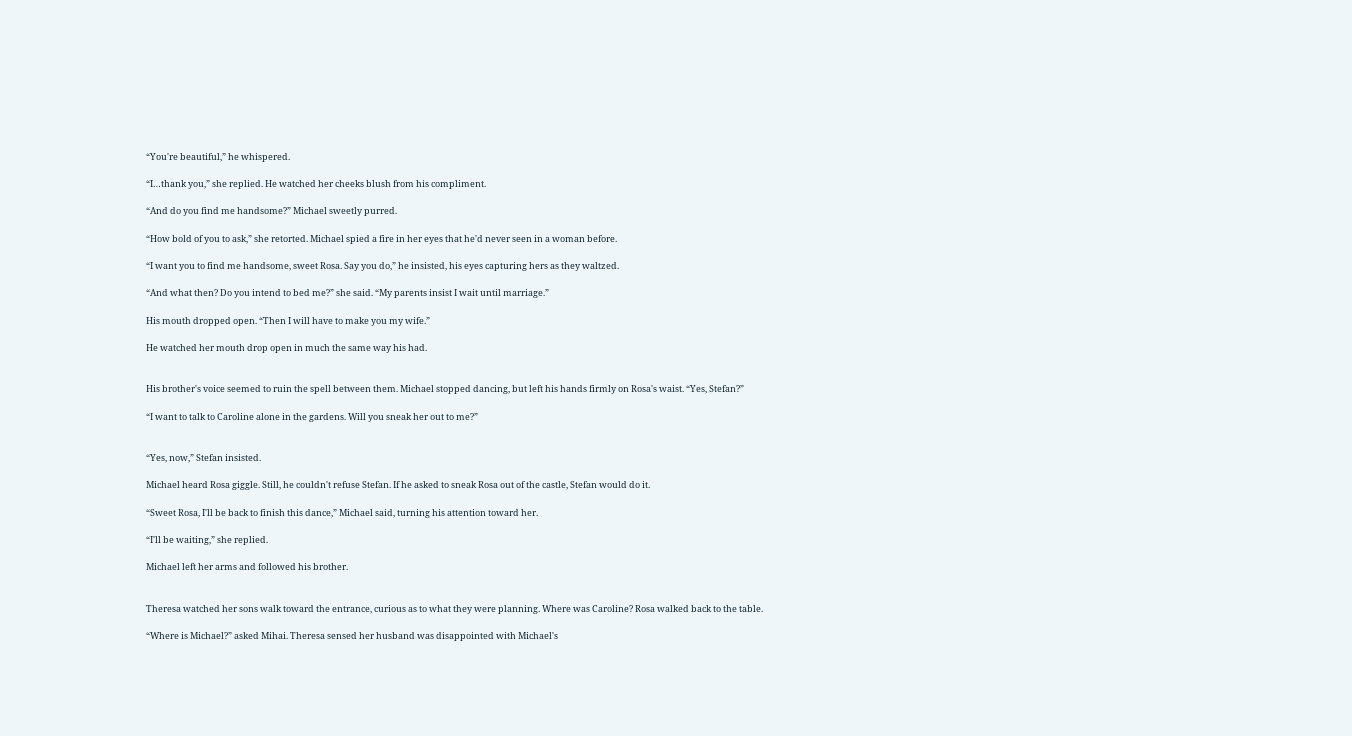“You're beautiful,” he whispered.

“I…thank you,” she replied. He watched her cheeks blush from his compliment.

“And do you find me handsome?” Michael sweetly purred.

“How bold of you to ask,” she retorted. Michael spied a fire in her eyes that he'd never seen in a woman before.

“I want you to find me handsome, sweet Rosa. Say you do,” he insisted, his eyes capturing hers as they waltzed.

“And what then? Do you intend to bed me?” she said. “My parents insist I wait until marriage.”

His mouth dropped open. “Then I will have to make you my wife.”

He watched her mouth drop open in much the same way his had.


His brother's voice seemed to ruin the spell between them. Michael stopped dancing, but left his hands firmly on Rosa's waist. “Yes, Stefan?”

“I want to talk to Caroline alone in the gardens. Will you sneak her out to me?”


“Yes, now,” Stefan insisted.

Michael heard Rosa giggle. Still, he couldn't refuse Stefan. If he asked to sneak Rosa out of the castle, Stefan would do it.

“Sweet Rosa, I'll be back to finish this dance,” Michael said, turning his attention toward her.

“I'll be waiting,” she replied.

Michael left her arms and followed his brother.


Theresa watched her sons walk toward the entrance, curious as to what they were planning. Where was Caroline? Rosa walked back to the table.

“Where is Michael?” asked Mihai. Theresa sensed her husband was disappointed with Michael's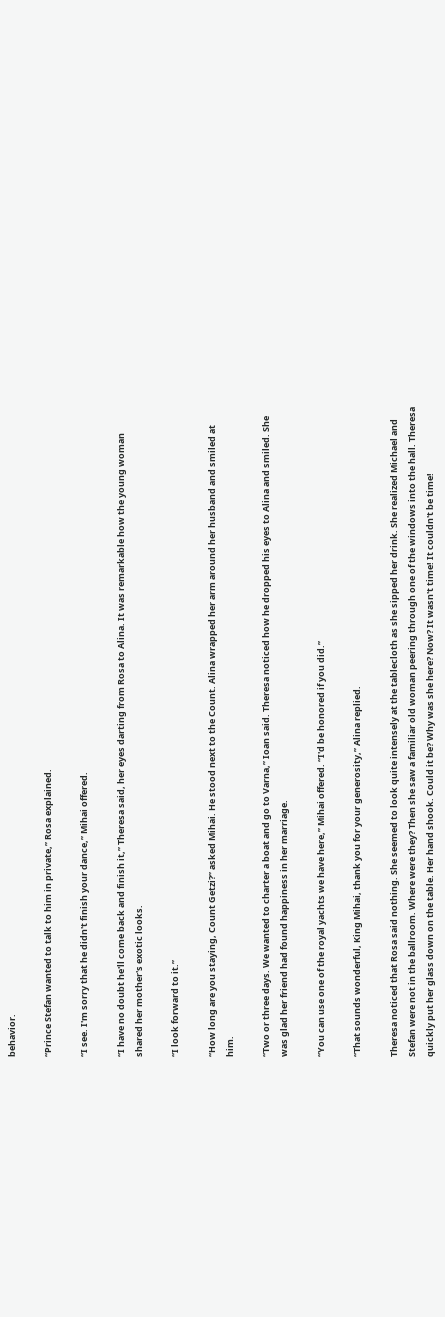behavior.

“Prince Stefan wanted to talk to him in private,” Rosa explained.

“I see. I'm sorry that he didn't finish your dance,” Mihai offered.

“I have no doubt he'll come back and finish it,” Theresa said, her eyes darting from Rosa to Alina. It was remarkable how the young woman shared her mother's exotic looks.

“I look forward to it.”

“How long are you staying, Count Getzi?” asked Mihai. He stood next to the Count. Alina wrapped her arm around her husband and smiled at him.

“Two or three days. We wanted to charter a boat and go to Varna,” Ioan said. Theresa noticed how he dropped his eyes to Alina and smiled. She was glad her friend had found happiness in her marriage.

“You can use one of the royal yachts we have here,” Mihai offered. “I'd be honored if you did.”

“That sounds wonderful, King Mihai, thank you for your generosity,” Alina replied.

Theresa noticed that Rosa said nothing. She seemed to look quite intensely at the tablecloth as she sipped her drink. She realized Michael and Stefan were not in the ballroom. Where were they? Then she saw a familiar old woman peering through one of the windows into the hall. Theresa quickly put her glass down on the table. Her hand shook. Could it be? Why was she here? Now? It wasn't time! It couldn't be time!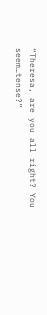“Theresa, are you all right? You seem…tense?”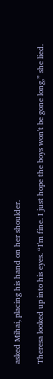asked Mihai, placing his hand on her shoulder.

Theresa looked up into his eyes. “I'm fine. I just hope the boys won't be gone long,” she lied.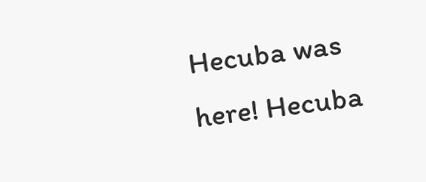Hecuba was here! Hecuba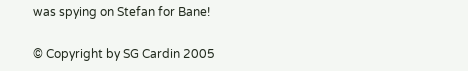was spying on Stefan for Bane!

© Copyright by SG Cardin 2005